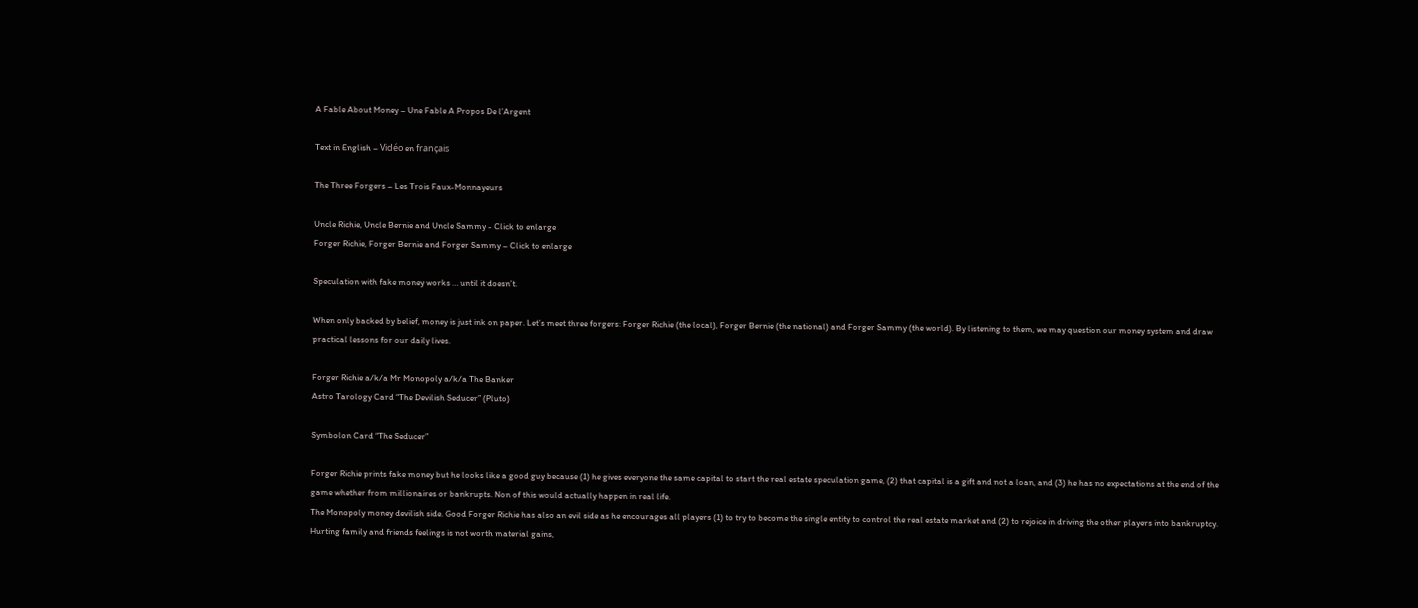A Fable About Money – Une Fable A Propos De l’Argent

Text in English – Vidéo en français

The Three Forgers – Les Trois Faux-Monnayeurs

Uncle Richie, Uncle Bernie and Uncle Sammy - Click to enlarge
Forger Richie, Forger Bernie and Forger Sammy – Click to enlarge

Speculation with fake money works … until it doesn’t.

When only backed by belief, money is just ink on paper. Let’s meet three forgers: Forger Richie (the local), Forger Bernie (the national) and Forger Sammy (the world). By listening to them, we may question our money system and draw practical lessons for our daily lives.

Forger Richie a/k/a Mr Monopoly a/k/a The Banker
Astro Tarology Card “The Devilish Seducer” (Pluto)

Symbolon Card “The Seducer”

Forger Richie prints fake money but he looks like a good guy because (1) he gives everyone the same capital to start the real estate speculation game, (2) that capital is a gift and not a loan, and (3) he has no expectations at the end of the game whether from millionaires or bankrupts. Non of this would actually happen in real life.
The Monopoly money devilish side. Good Forger Richie has also an evil side as he encourages all players (1) to try to become the single entity to control the real estate market and (2) to rejoice in driving the other players into bankruptcy. Hurting family and friends feelings is not worth material gains,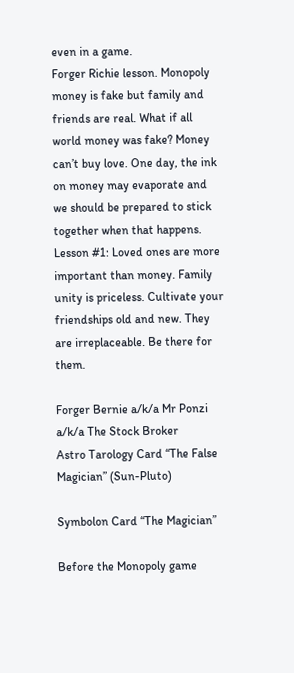even in a game.
Forger Richie lesson. Monopoly money is fake but family and friends are real. What if all world money was fake? Money can’t buy love. One day, the ink on money may evaporate and we should be prepared to stick together when that happens. Lesson #1: Loved ones are more important than money. Family unity is priceless. Cultivate your friendships old and new. They are irreplaceable. Be there for them.

Forger Bernie a/k/a Mr Ponzi a/k/a The Stock Broker
Astro Tarology Card “The False Magician” (Sun-Pluto)

Symbolon Card “The Magician”

Before the Monopoly game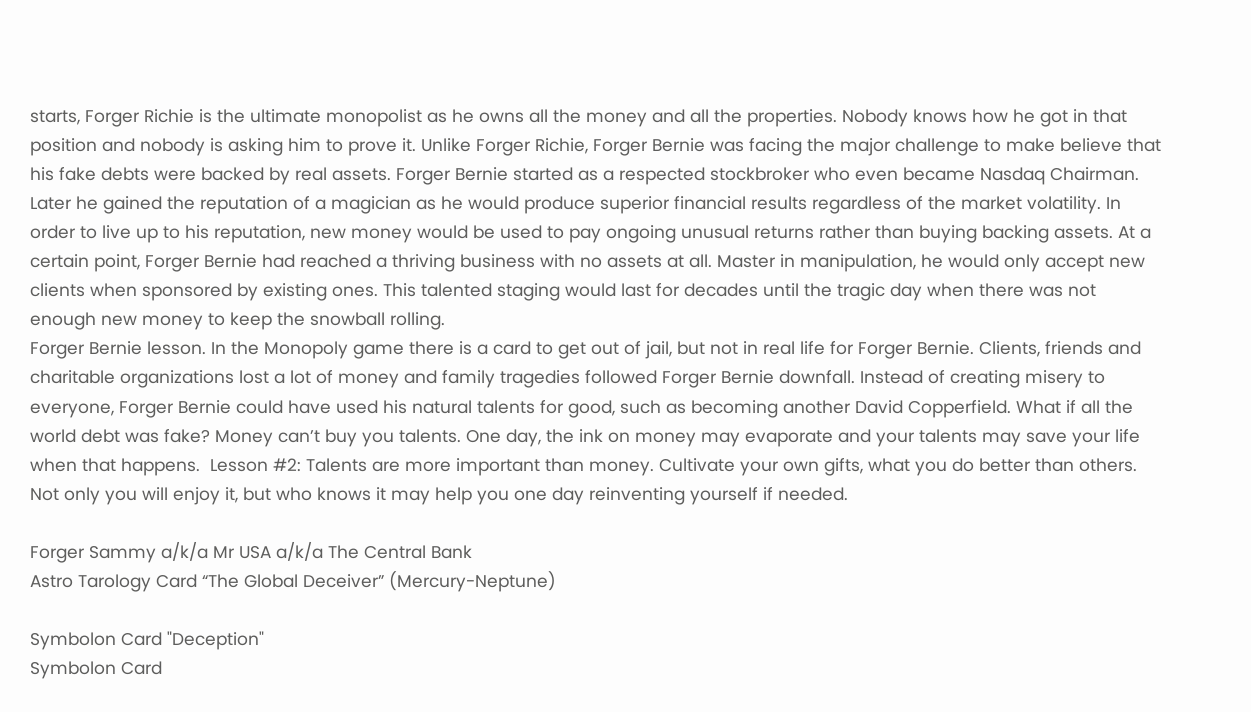starts, Forger Richie is the ultimate monopolist as he owns all the money and all the properties. Nobody knows how he got in that position and nobody is asking him to prove it. Unlike Forger Richie, Forger Bernie was facing the major challenge to make believe that his fake debts were backed by real assets. Forger Bernie started as a respected stockbroker who even became Nasdaq Chairman. Later he gained the reputation of a magician as he would produce superior financial results regardless of the market volatility. In order to live up to his reputation, new money would be used to pay ongoing unusual returns rather than buying backing assets. At a certain point, Forger Bernie had reached a thriving business with no assets at all. Master in manipulation, he would only accept new clients when sponsored by existing ones. This talented staging would last for decades until the tragic day when there was not enough new money to keep the snowball rolling.
Forger Bernie lesson. In the Monopoly game there is a card to get out of jail, but not in real life for Forger Bernie. Clients, friends and charitable organizations lost a lot of money and family tragedies followed Forger Bernie downfall. Instead of creating misery to everyone, Forger Bernie could have used his natural talents for good, such as becoming another David Copperfield. What if all the world debt was fake? Money can’t buy you talents. One day, the ink on money may evaporate and your talents may save your life when that happens.  Lesson #2: Talents are more important than money. Cultivate your own gifts, what you do better than others. Not only you will enjoy it, but who knows it may help you one day reinventing yourself if needed.

Forger Sammy a/k/a Mr USA a/k/a The Central Bank
Astro Tarology Card “The Global Deceiver” (Mercury-Neptune)

Symbolon Card "Deception"
Symbolon Card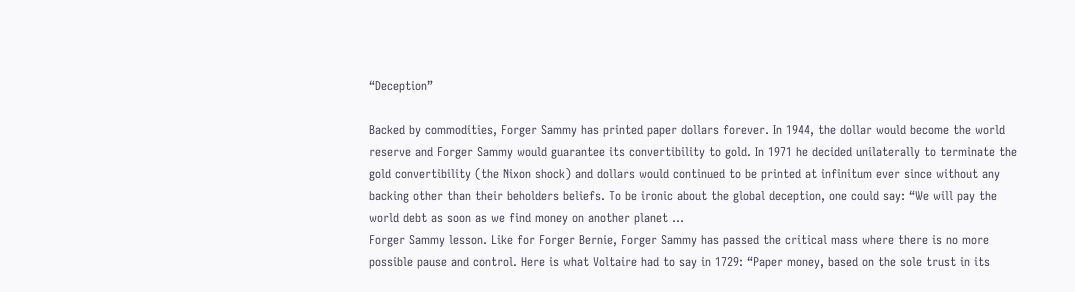“Deception”

Backed by commodities, Forger Sammy has printed paper dollars forever. In 1944, the dollar would become the world reserve and Forger Sammy would guarantee its convertibility to gold. In 1971 he decided unilaterally to terminate the gold convertibility (the Nixon shock) and dollars would continued to be printed at infinitum ever since without any backing other than their beholders beliefs. To be ironic about the global deception, one could say: “We will pay the world debt as soon as we find money on another planet …
Forger Sammy lesson. Like for Forger Bernie, Forger Sammy has passed the critical mass where there is no more possible pause and control. Here is what Voltaire had to say in 1729: “Paper money, based on the sole trust in its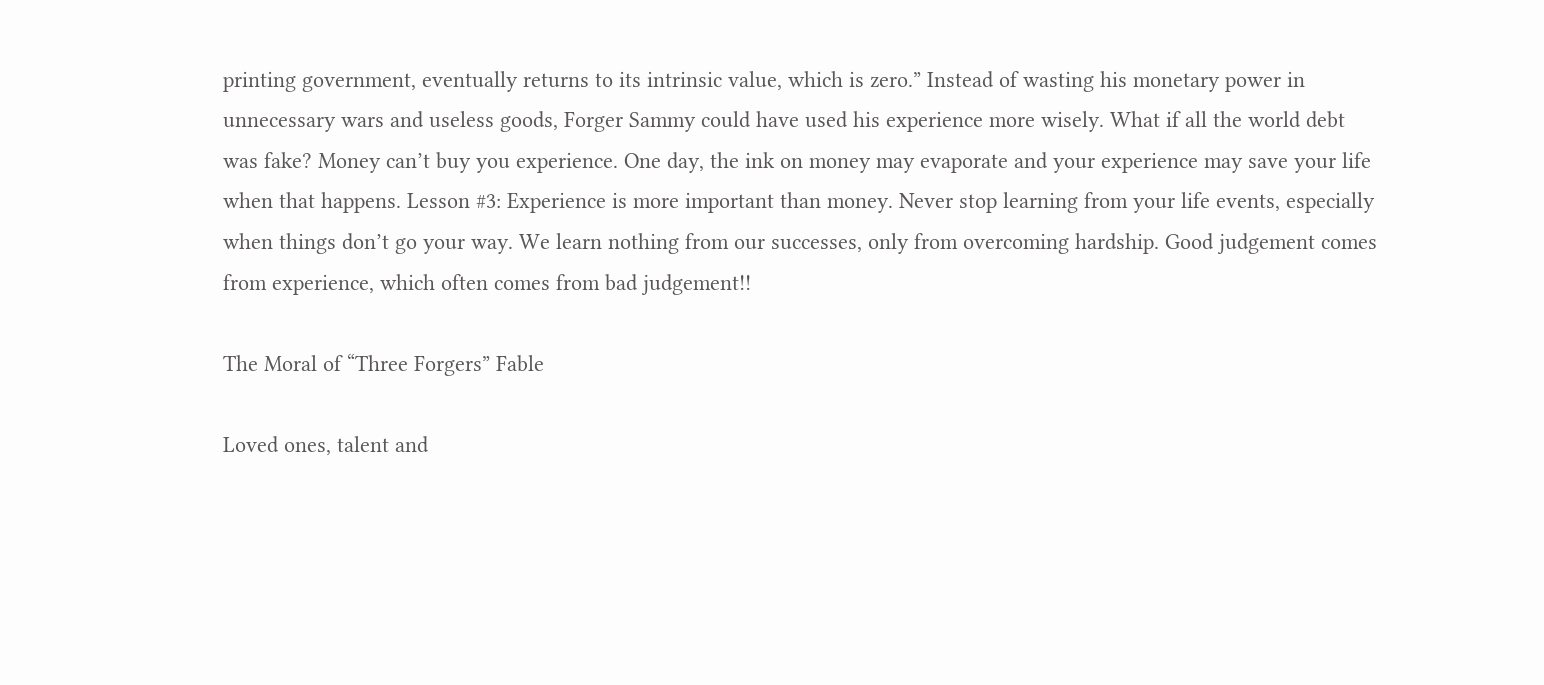printing government, eventually returns to its intrinsic value, which is zero.” Instead of wasting his monetary power in unnecessary wars and useless goods, Forger Sammy could have used his experience more wisely. What if all the world debt was fake? Money can’t buy you experience. One day, the ink on money may evaporate and your experience may save your life when that happens. Lesson #3: Experience is more important than money. Never stop learning from your life events, especially when things don’t go your way. We learn nothing from our successes, only from overcoming hardship. Good judgement comes from experience, which often comes from bad judgement!!

The Moral of “Three Forgers” Fable

Loved ones, talent and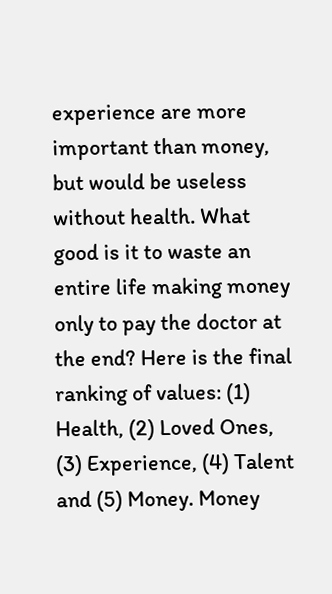experience are more important than money, but would be useless without health. What good is it to waste an entire life making money only to pay the doctor at the end? Here is the final ranking of values: (1) Health, (2) Loved Ones, (3) Experience, (4) Talent and (5) Money. Money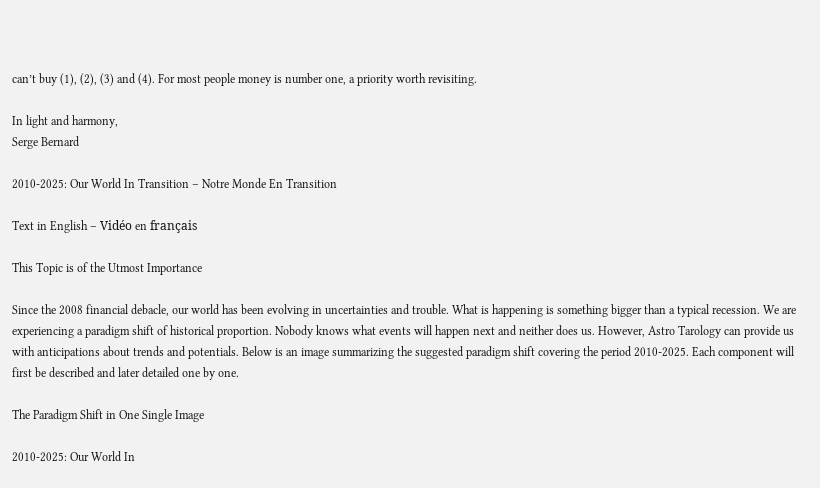can’t buy (1), (2), (3) and (4). For most people money is number one, a priority worth revisiting.

In light and harmony,
Serge Bernard

2010-2025: Our World In Transition – Notre Monde En Transition

Text in English – Vidéo en français

This Topic is of the Utmost Importance

Since the 2008 financial debacle, our world has been evolving in uncertainties and trouble. What is happening is something bigger than a typical recession. We are experiencing a paradigm shift of historical proportion. Nobody knows what events will happen next and neither does us. However, Astro Tarology can provide us with anticipations about trends and potentials. Below is an image summarizing the suggested paradigm shift covering the period 2010-2025. Each component will first be described and later detailed one by one.

The Paradigm Shift in One Single Image

2010-2025: Our World In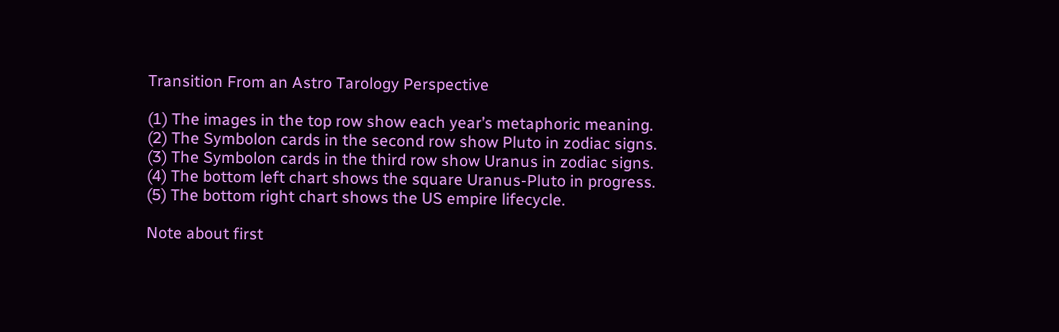Transition From an Astro Tarology Perspective

(1) The images in the top row show each year’s metaphoric meaning.
(2) The Symbolon cards in the second row show Pluto in zodiac signs.
(3) The Symbolon cards in the third row show Uranus in zodiac signs.
(4) The bottom left chart shows the square Uranus-Pluto in progress.
(5) The bottom right chart shows the US empire lifecycle.

Note about first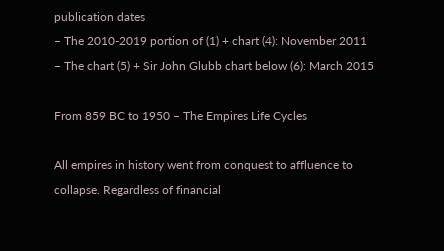publication dates
– The 2010-2019 portion of (1) + chart (4): November 2011
– The chart (5) + Sir John Glubb chart below (6): March 2015

From 859 BC to 1950 – The Empires Life Cycles

All empires in history went from conquest to affluence to collapse. Regardless of financial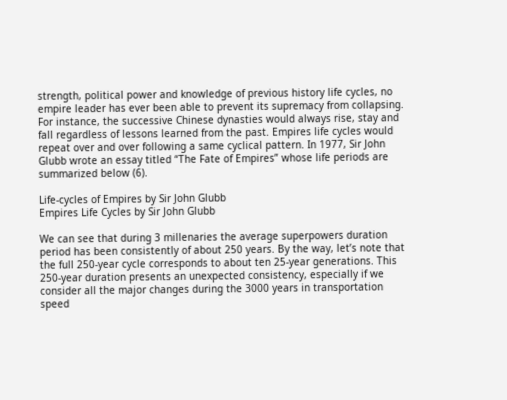strength, political power and knowledge of previous history life cycles, no empire leader has ever been able to prevent its supremacy from collapsing. For instance, the successive Chinese dynasties would always rise, stay and fall regardless of lessons learned from the past. Empires life cycles would repeat over and over following a same cyclical pattern. In 1977, Sir John Glubb wrote an essay titled “The Fate of Empires” whose life periods are summarized below (6).

Life-cycles of Empires by Sir John Glubb
Empires Life Cycles by Sir John Glubb

We can see that during 3 millenaries the average superpowers duration period has been consistently of about 250 years. By the way, let’s note that the full 250-year cycle corresponds to about ten 25-year generations. This 250-year duration presents an unexpected consistency, especially if we consider all the major changes during the 3000 years in transportation speed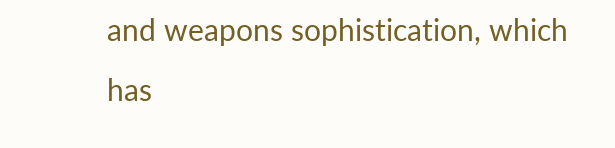and weapons sophistication, which has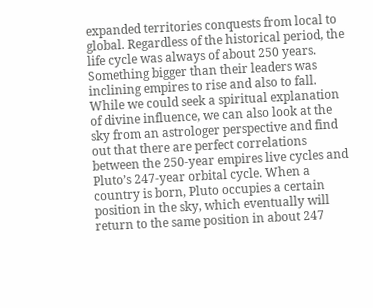expanded territories conquests from local to global. Regardless of the historical period, the life cycle was always of about 250 years. Something bigger than their leaders was inclining empires to rise and also to fall. While we could seek a spiritual explanation of divine influence, we can also look at the sky from an astrologer perspective and find out that there are perfect correlations between the 250-year empires live cycles and Pluto’s 247-year orbital cycle. When a country is born, Pluto occupies a certain position in the sky, which eventually will return to the same position in about 247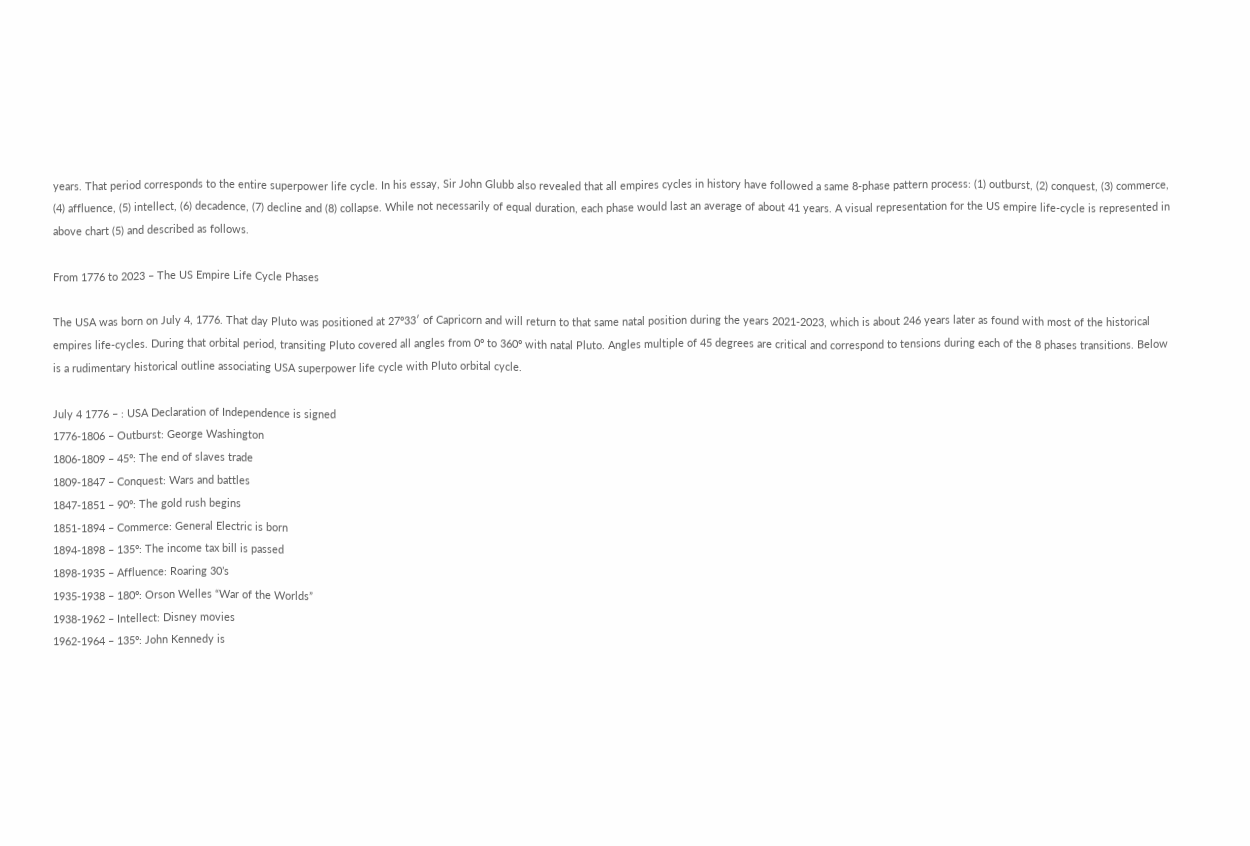years. That period corresponds to the entire superpower life cycle. In his essay, Sir John Glubb also revealed that all empires cycles in history have followed a same 8-phase pattern process: (1) outburst, (2) conquest, (3) commerce, (4) affluence, (5) intellect, (6) decadence, (7) decline and (8) collapse. While not necessarily of equal duration, each phase would last an average of about 41 years. A visual representation for the US empire life-cycle is represented in above chart (5) and described as follows.

From 1776 to 2023 – The US Empire Life Cycle Phases

The USA was born on July 4, 1776. That day Pluto was positioned at 27º33′ of Capricorn and will return to that same natal position during the years 2021-2023, which is about 246 years later as found with most of the historical empires life-cycles. During that orbital period, transiting Pluto covered all angles from 0º to 360º with natal Pluto. Angles multiple of 45 degrees are critical and correspond to tensions during each of the 8 phases transitions. Below is a rudimentary historical outline associating USA superpower life cycle with Pluto orbital cycle.

July 4 1776 – : USA Declaration of Independence is signed
1776-1806 – Outburst: George Washington
1806-1809 – 45º: The end of slaves trade
1809-1847 – Conquest: Wars and battles
1847-1851 – 90º: The gold rush begins
1851-1894 – Commerce: General Electric is born
1894-1898 – 135º: The income tax bill is passed
1898-1935 – Affluence: Roaring 30’s
1935-1938 – 180º: Orson Welles “War of the Worlds”
1938-1962 – Intellect: Disney movies
1962-1964 – 135º: John Kennedy is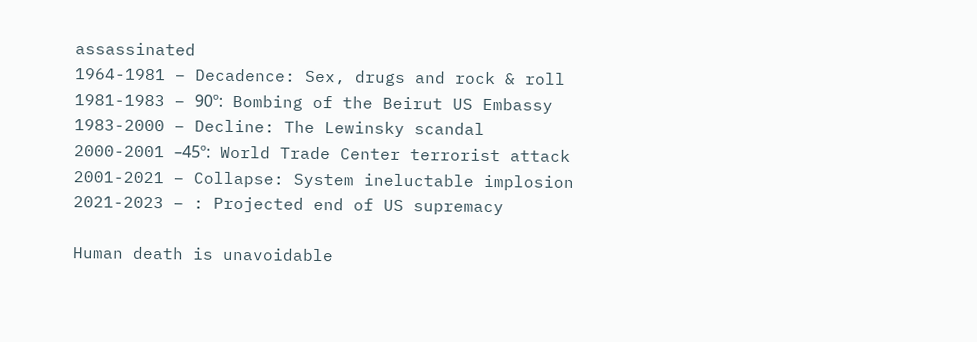assassinated
1964-1981 – Decadence: Sex, drugs and rock & roll
1981-1983 – 90º: Bombing of the Beirut US Embassy
1983-2000 – Decline: The Lewinsky scandal
2000-2001 –45º: World Trade Center terrorist attack
2001-2021 – Collapse: System ineluctable implosion
2021-2023 – : Projected end of US supremacy

Human death is unavoidable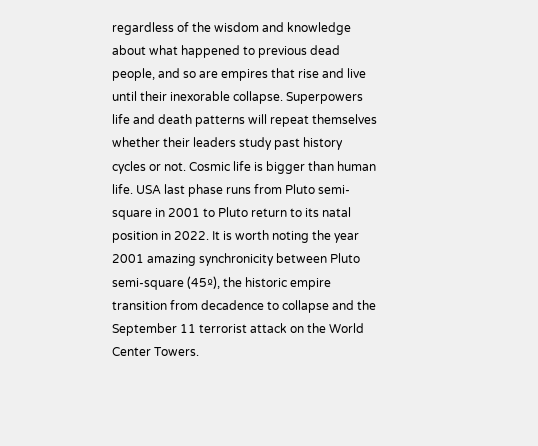regardless of the wisdom and knowledge about what happened to previous dead people, and so are empires that rise and live until their inexorable collapse. Superpowers life and death patterns will repeat themselves whether their leaders study past history cycles or not. Cosmic life is bigger than human life. USA last phase runs from Pluto semi-square in 2001 to Pluto return to its natal position in 2022. It is worth noting the year 2001 amazing synchronicity between Pluto semi-square (45º), the historic empire transition from decadence to collapse and the September 11 terrorist attack on the World Center Towers.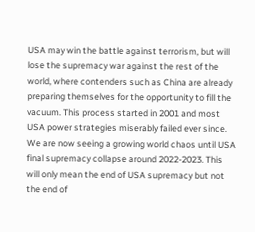USA may win the battle against terrorism, but will lose the supremacy war against the rest of the world, where contenders such as China are already preparing themselves for the opportunity to fill the vacuum. This process started in 2001 and most USA power strategies miserably failed ever since. We are now seeing a growing world chaos until USA final supremacy collapse around 2022-2023. This will only mean the end of USA supremacy but not the end of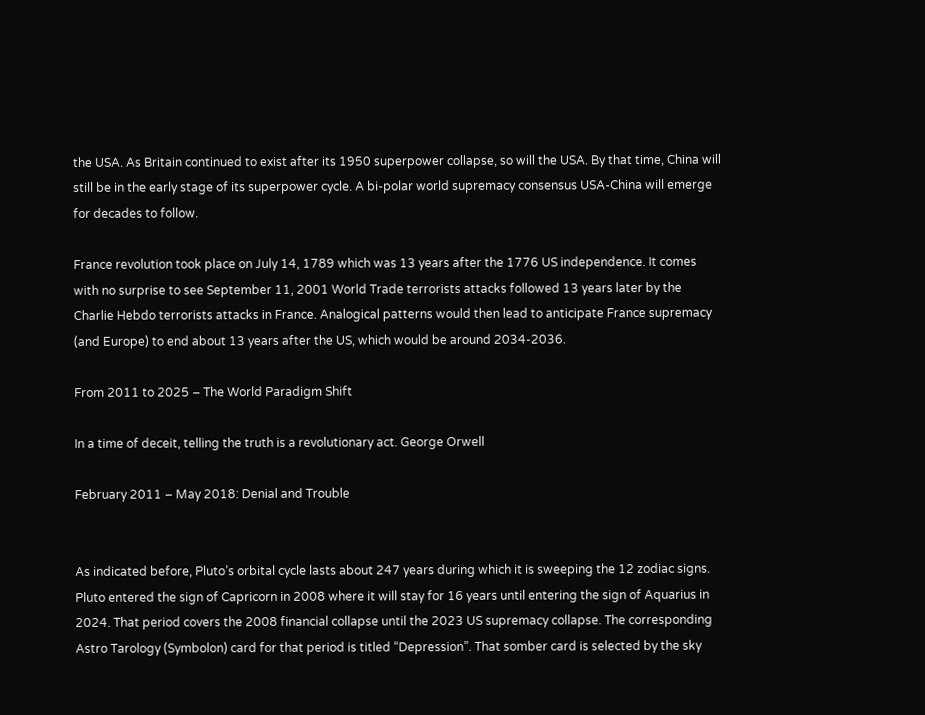the USA. As Britain continued to exist after its 1950 superpower collapse, so will the USA. By that time, China will still be in the early stage of its superpower cycle. A bi-polar world supremacy consensus USA-China will emerge for decades to follow.

France revolution took place on July 14, 1789 which was 13 years after the 1776 US independence. It comes with no surprise to see September 11, 2001 World Trade terrorists attacks followed 13 years later by the Charlie Hebdo terrorists attacks in France. Analogical patterns would then lead to anticipate France supremacy (and Europe) to end about 13 years after the US, which would be around 2034-2036.

From 2011 to 2025 – The World Paradigm Shift

In a time of deceit, telling the truth is a revolutionary act. George Orwell

February 2011 – May 2018: Denial and Trouble


As indicated before, Pluto’s orbital cycle lasts about 247 years during which it is sweeping the 12 zodiac signs. Pluto entered the sign of Capricorn in 2008 where it will stay for 16 years until entering the sign of Aquarius in 2024. That period covers the 2008 financial collapse until the 2023 US supremacy collapse. The corresponding Astro Tarology (Symbolon) card for that period is titled “Depression”. That somber card is selected by the sky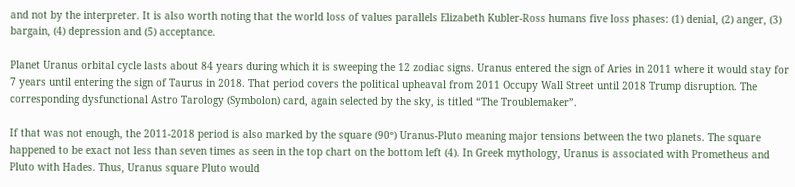and not by the interpreter. It is also worth noting that the world loss of values parallels Elizabeth Kubler-Ross humans five loss phases: (1) denial, (2) anger, (3) bargain, (4) depression and (5) acceptance.

Planet Uranus orbital cycle lasts about 84 years during which it is sweeping the 12 zodiac signs. Uranus entered the sign of Aries in 2011 where it would stay for 7 years until entering the sign of Taurus in 2018. That period covers the political upheaval from 2011 Occupy Wall Street until 2018 Trump disruption. The corresponding dysfunctional Astro Tarology (Symbolon) card, again selected by the sky, is titled “The Troublemaker”.

If that was not enough, the 2011-2018 period is also marked by the square (90º) Uranus-Pluto meaning major tensions between the two planets. The square happened to be exact not less than seven times as seen in the top chart on the bottom left (4). In Greek mythology, Uranus is associated with Prometheus and Pluto with Hades. Thus, Uranus square Pluto would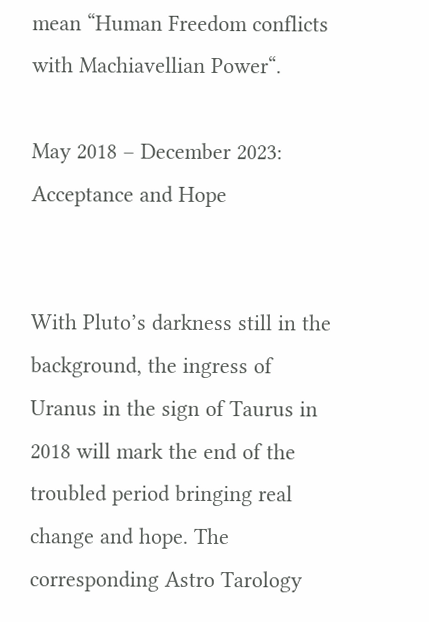mean “Human Freedom conflicts with Machiavellian Power“.

May 2018 – December 2023: Acceptance and Hope


With Pluto’s darkness still in the background, the ingress of Uranus in the sign of Taurus in 2018 will mark the end of the troubled period bringing real change and hope. The corresponding Astro Tarology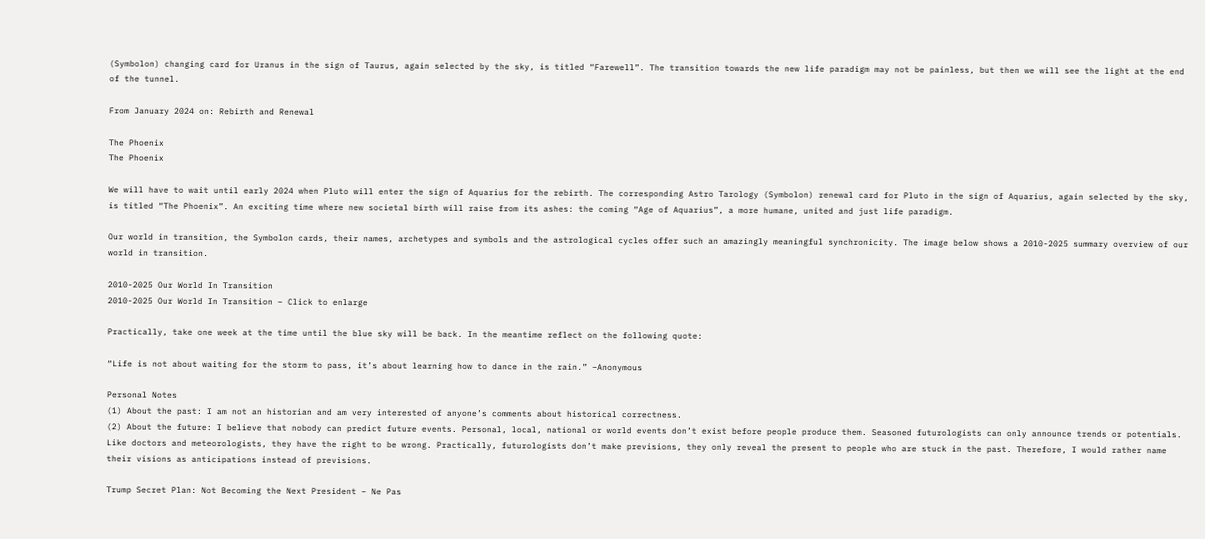(Symbolon) changing card for Uranus in the sign of Taurus, again selected by the sky, is titled “Farewell”. The transition towards the new life paradigm may not be painless, but then we will see the light at the end of the tunnel.

From January 2024 on: Rebirth and Renewal

The Phoenix
The Phoenix

We will have to wait until early 2024 when Pluto will enter the sign of Aquarius for the rebirth. The corresponding Astro Tarology (Symbolon) renewal card for Pluto in the sign of Aquarius, again selected by the sky, is titled “The Phoenix”. An exciting time where new societal birth will raise from its ashes: the coming “Age of Aquarius”, a more humane, united and just life paradigm.

Our world in transition, the Symbolon cards, their names, archetypes and symbols and the astrological cycles offer such an amazingly meaningful synchronicity. The image below shows a 2010-2025 summary overview of our world in transition.

2010-2025 Our World In Transition
2010-2025 Our World In Transition – Click to enlarge

Practically, take one week at the time until the blue sky will be back. In the meantime reflect on the following quote:

“Life is not about waiting for the storm to pass, it’s about learning how to dance in the rain.” –Anonymous

Personal Notes
(1) About the past: I am not an historian and am very interested of anyone’s comments about historical correctness.
(2) About the future: I believe that nobody can predict future events. Personal, local, national or world events don’t exist before people produce them. Seasoned futurologists can only announce trends or potentials. Like doctors and meteorologists, they have the right to be wrong. Practically, futurologists don’t make previsions, they only reveal the present to people who are stuck in the past. Therefore, I would rather name their visions as anticipations instead of previsions.

Trump Secret Plan: Not Becoming the Next President – Ne Pas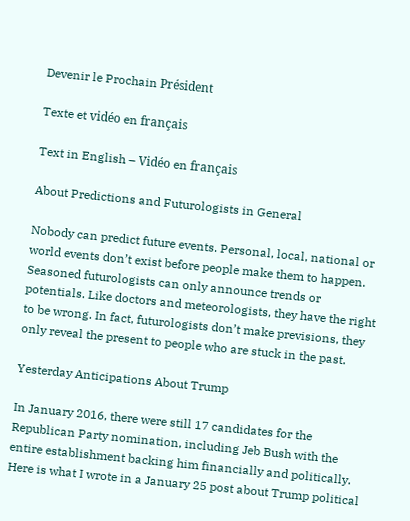Devenir le Prochain Président

Texte et vidéo en français

Text in English – Vidéo en français

About Predictions and Futurologists in General

Nobody can predict future events. Personal, local, national or world events don’t exist before people make them to happen. Seasoned futurologists can only announce trends or potentials. Like doctors and meteorologists, they have the right to be wrong. In fact, futurologists don’t make previsions, they only reveal the present to people who are stuck in the past.

Yesterday Anticipations About Trump

In January 2016, there were still 17 candidates for the Republican Party nomination, including Jeb Bush with the entire establishment backing him financially and politically. Here is what I wrote in a January 25 post about Trump political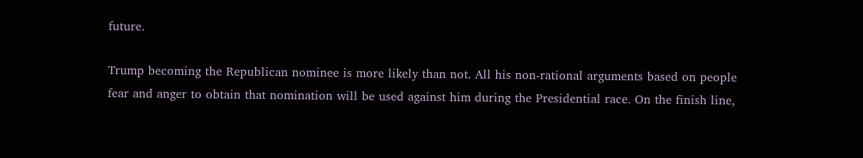future.

Trump becoming the Republican nominee is more likely than not. All his non-rational arguments based on people fear and anger to obtain that nomination will be used against him during the Presidential race. On the finish line,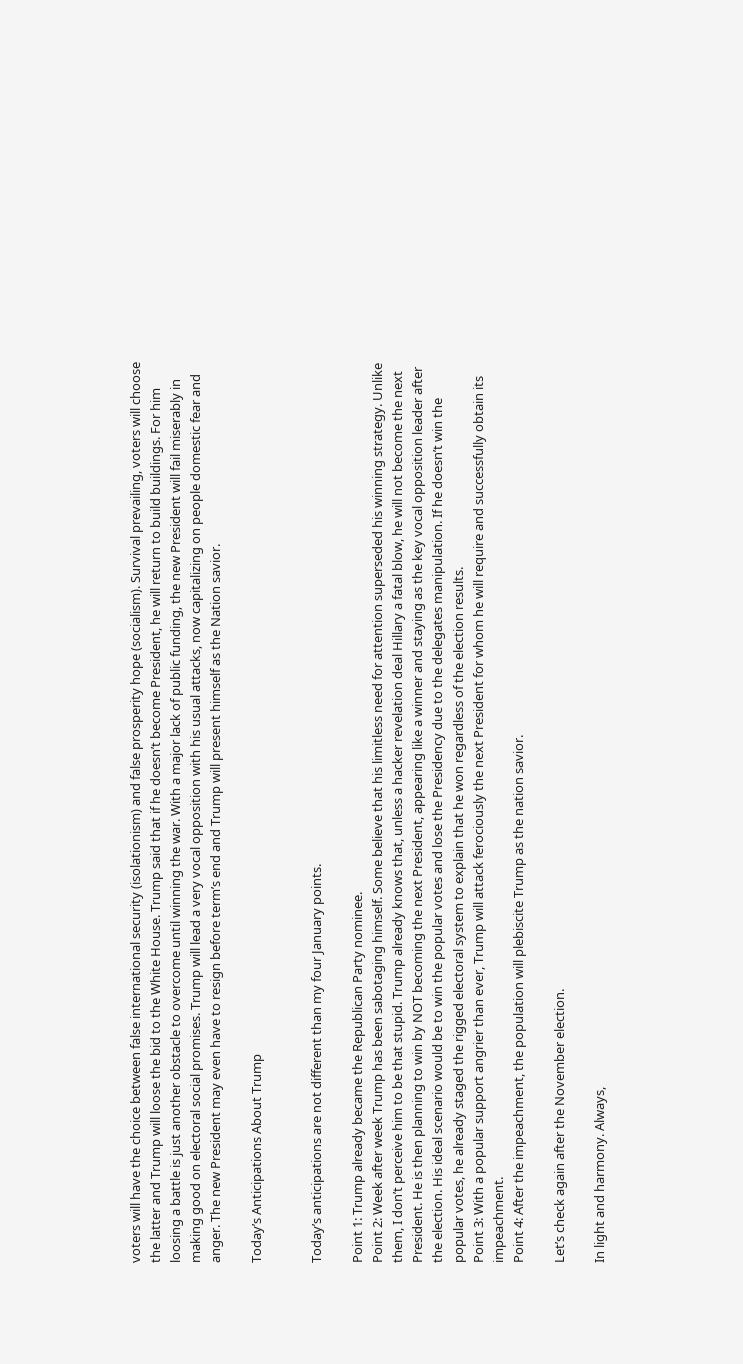voters will have the choice between false international security (isolationism) and false prosperity hope (socialism). Survival prevailing, voters will choose the latter and Trump will loose the bid to the White House. Trump said that if he doesn’t become President, he will return to build buildings. For him loosing a battle is just another obstacle to overcome until winning the war. With a major lack of public funding, the new President will fail miserably in making good on electoral social promises. Trump will lead a very vocal opposition with his usual attacks, now capitalizing on people domestic fear and anger. The new President may even have to resign before term’s end and Trump will present himself as the Nation savior.

Today’s Anticipations About Trump


Today’s anticipations are not different than my four January points.

Point 1: Trump already became the Republican Party nominee.
Point 2: Week after week Trump has been sabotaging himself. Some believe that his limitless need for attention superseded his winning strategy. Unlike them, I don’t perceive him to be that stupid. Trump already knows that, unless a hacker revelation deal Hillary a fatal blow, he will not become the next President. He is then planning to win by NOT becoming the next President, appearing like a winner and staying as the key vocal opposition leader after the election. His ideal scenario would be to win the popular votes and lose the Presidency due to the delegates manipulation. If he doesn’t win the popular votes, he already staged the rigged electoral system to explain that he won regardless of the election results.
Point 3: With a popular support angrier than ever, Trump will attack ferociously the next President for whom he will require and successfully obtain its impeachment.
Point 4: After the impeachment, the population will plebiscite Trump as the nation savior.

Let’s check again after the November election.

In light and harmony. Always,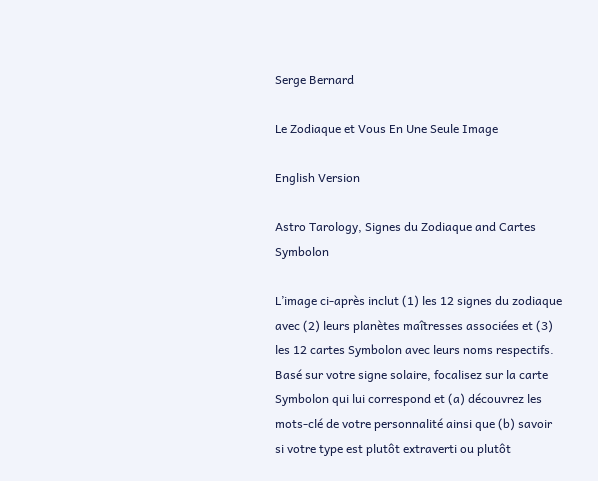Serge Bernard

Le Zodiaque et Vous En Une Seule Image

English Version

Astro Tarology, Signes du Zodiaque and Cartes Symbolon

L’image ci-après inclut (1) les 12 signes du zodiaque avec (2) leurs planètes maîtresses associées et (3) les 12 cartes Symbolon avec leurs noms respectifs. Basé sur votre signe solaire, focalisez sur la carte Symbolon qui lui correspond et (a) découvrez les mots-clé de votre personnalité ainsi que (b) savoir si votre type est plutôt extraverti ou plutôt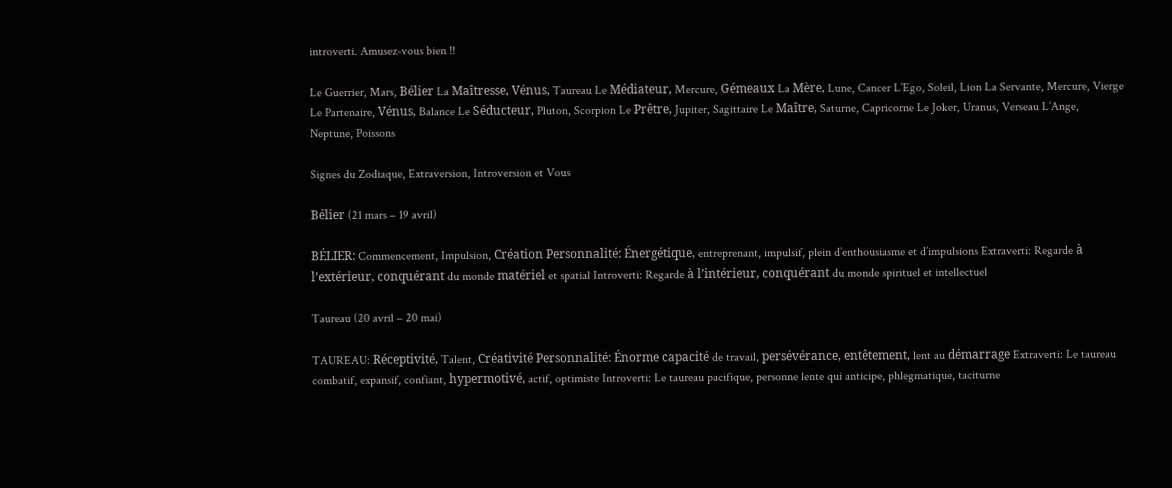introverti. Amusez-vous bien !!

Le Guerrier, Mars, Bélier La Maîtresse, Vénus, Taureau Le Médiateur, Mercure, Gémeaux La Mère, Lune, Cancer L’Ego, Soleil, Lion La Servante, Mercure, Vierge Le Partenaire, Vénus, Balance Le Séducteur, Pluton, Scorpion Le Prêtre, Jupiter, Sagittaire Le Maître, Saturne, Capricorne Le Joker, Uranus, Verseau L’Ange, Neptune, Poissons

Signes du Zodiaque, Extraversion, Introversion et Vous

Bélier (21 mars – 19 avril)

BÉLIER: Commencement, Impulsion, Création Personnalité: Énergétique, entreprenant, impulsif, plein d’enthousiasme et d’impulsions Extraverti: Regarde à l’extérieur, conquérant du monde matériel et spatial Introverti: Regarde à l’intérieur, conquérant du monde spirituel et intellectuel

Taureau (20 avril – 20 mai)

TAUREAU: Réceptivité, Talent, Créativité Personnalité: Énorme capacité de travail, persévérance, entêtement, lent au démarrage Extraverti: Le taureau combatif, expansif, confiant, hypermotivé, actif, optimiste Introverti: Le taureau pacifique, personne lente qui anticipe, phlegmatique, taciturne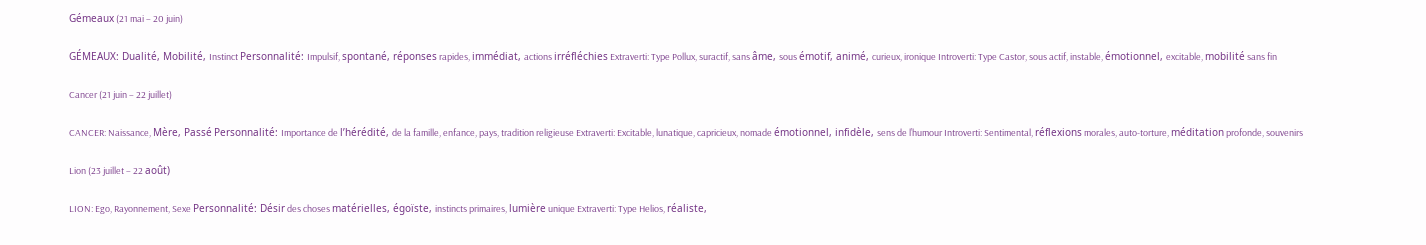Gémeaux (21 mai – 20 juin)

GÉMEAUX: Dualité, Mobilité, Instinct Personnalité: Impulsif, spontané, réponses rapides, immédiat, actions irréfléchies Extraverti: Type Pollux, suractif, sans âme, sous émotif, animé, curieux, ironique Introverti: Type Castor, sous actif, instable, émotionnel, excitable, mobilité sans fin

Cancer (21 juin – 22 juillet)

CANCER: Naissance, Mère, Passé Personnalité: Importance de l’hérédité, de la famille, enfance, pays, tradition religieuse Extraverti: Excitable, lunatique, capricieux, nomade émotionnel, infidèle, sens de l’humour Introverti: Sentimental, réflexions morales, auto-torture, méditation profonde, souvenirs

Lion (23 juillet – 22 août)

LION: Ego, Rayonnement, Sexe Personnalité: Désir des choses matérielles, égoïste, instincts primaires, lumière unique Extraverti: Type Helios, réaliste,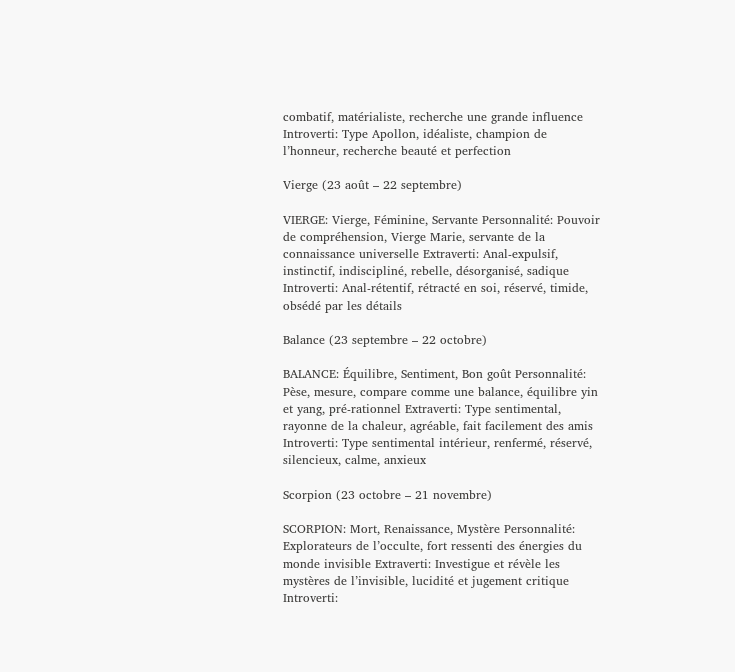combatif, matérialiste, recherche une grande influence Introverti: Type Apollon, idéaliste, champion de l’honneur, recherche beauté et perfection

Vierge (23 août – 22 septembre)

VIERGE: Vierge, Féminine, Servante Personnalité: Pouvoir de compréhension, Vierge Marie, servante de la connaissance universelle Extraverti: Anal-expulsif, instinctif, indiscipliné, rebelle, désorganisé, sadique Introverti: Anal-rétentif, rétracté en soi, réservé, timide, obsédé par les détails

Balance (23 septembre – 22 octobre)

BALANCE: Équilibre, Sentiment, Bon goût Personnalité: Pèse, mesure, compare comme une balance, équilibre yin et yang, pré-rationnel Extraverti: Type sentimental, rayonne de la chaleur, agréable, fait facilement des amis Introverti: Type sentimental intérieur, renfermé, réservé, silencieux, calme, anxieux

Scorpion (23 octobre – 21 novembre)

SCORPION: Mort, Renaissance, Mystère Personnalité: Explorateurs de l’occulte, fort ressenti des énergies du monde invisible Extraverti: Investigue et révèle les mystères de l’invisible, lucidité et jugement critique Introverti: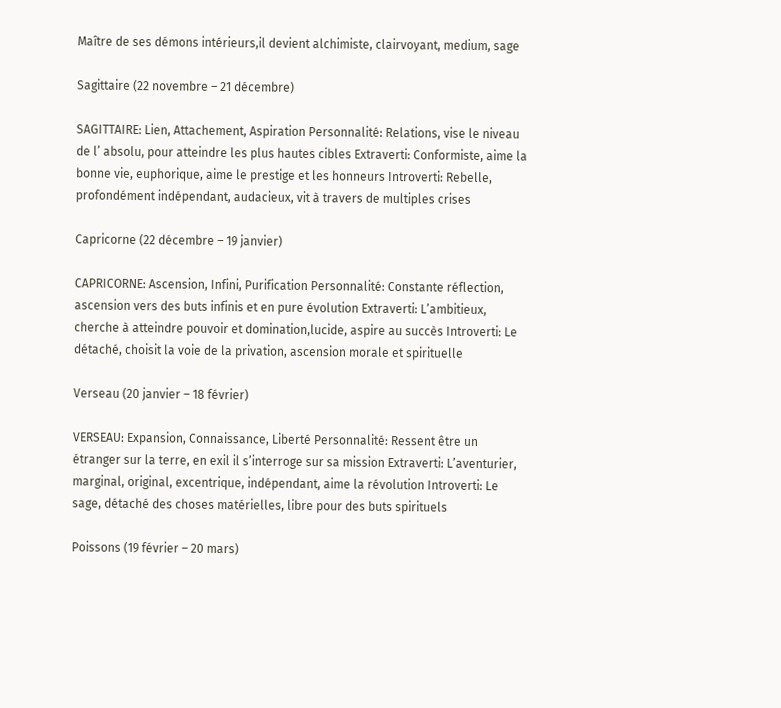Maître de ses démons intérieurs,il devient alchimiste, clairvoyant, medium, sage

Sagittaire (22 novembre – 21 décembre)

SAGITTAIRE: Lien, Attachement, Aspiration Personnalité: Relations, vise le niveau de l’ absolu, pour atteindre les plus hautes cibles Extraverti: Conformiste, aime la bonne vie, euphorique, aime le prestige et les honneurs Introverti: Rebelle, profondément indépendant, audacieux, vit à travers de multiples crises

Capricorne (22 décembre – 19 janvier)

CAPRICORNE: Ascension, Infini, Purification Personnalité: Constante réflection, ascension vers des buts infinis et en pure évolution Extraverti: L’ambitieux, cherche à atteindre pouvoir et domination,lucide, aspire au succès Introverti: Le détaché, choisit la voie de la privation, ascension morale et spirituelle

Verseau (20 janvier – 18 février)

VERSEAU: Expansion, Connaissance, Liberté Personnalité: Ressent être un étranger sur la terre, en exil il s’interroge sur sa mission Extraverti: L’aventurier, marginal, original, excentrique, indépendant, aime la révolution Introverti: Le sage, détaché des choses matérielles, libre pour des buts spirituels

Poissons (19 février – 20 mars)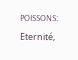POISSONS: Eternité,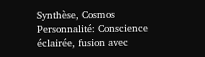Synthèse, Cosmos Personnalité: Conscience éclairée, fusion avec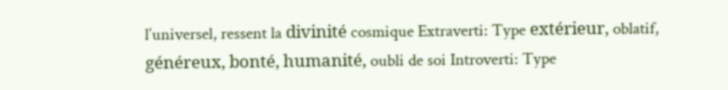l’universel, ressent la divinité cosmique Extraverti: Type extérieur, oblatif, généreux, bonté, humanité, oubli de soi Introverti: Type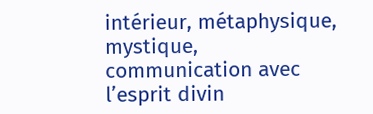intérieur, métaphysique, mystique, communication avec l’esprit divin